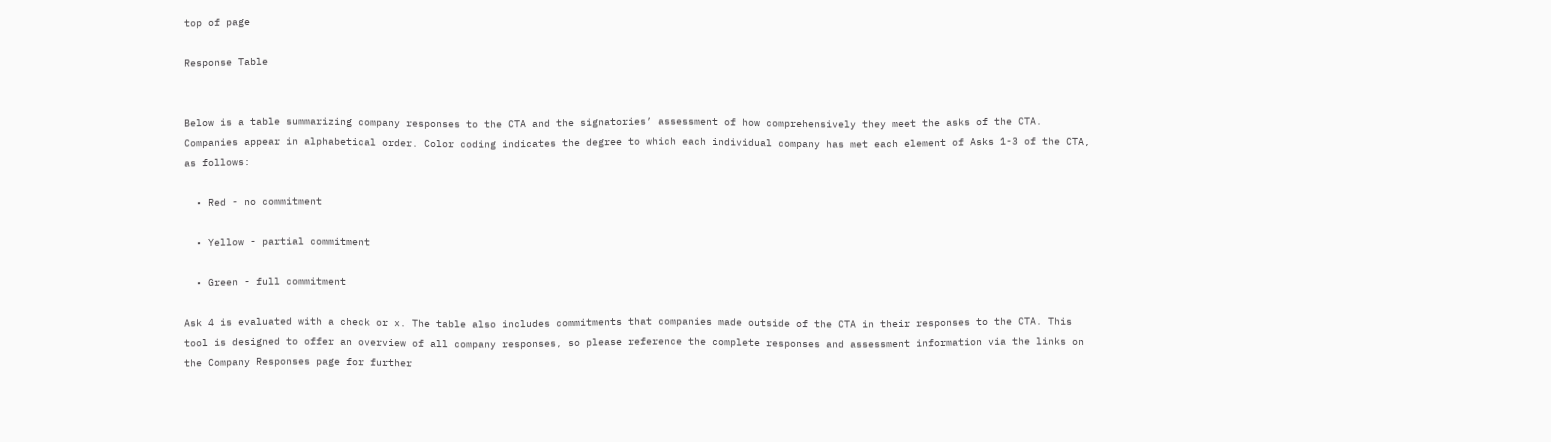top of page

Response Table


Below is a table summarizing company responses to the CTA and the signatories’ assessment of how comprehensively they meet the asks of the CTA. Companies appear in alphabetical order. Color coding indicates the degree to which each individual company has met each element of Asks 1-3 of the CTA, as follows:

  • Red - no commitment

  • Yellow - partial commitment

  • Green - full commitment

Ask 4 is evaluated with a check or x. The table also includes commitments that companies made outside of the CTA in their responses to the CTA. This tool is designed to offer an overview of all company responses, so please reference the complete responses and assessment information via the links on the Company Responses page for further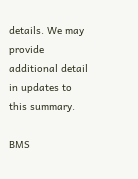details. We may provide additional detail in updates to this summary.

BMS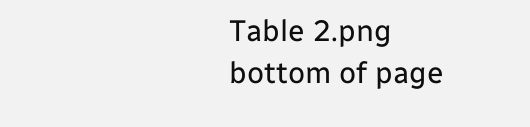Table 2.png
bottom of page